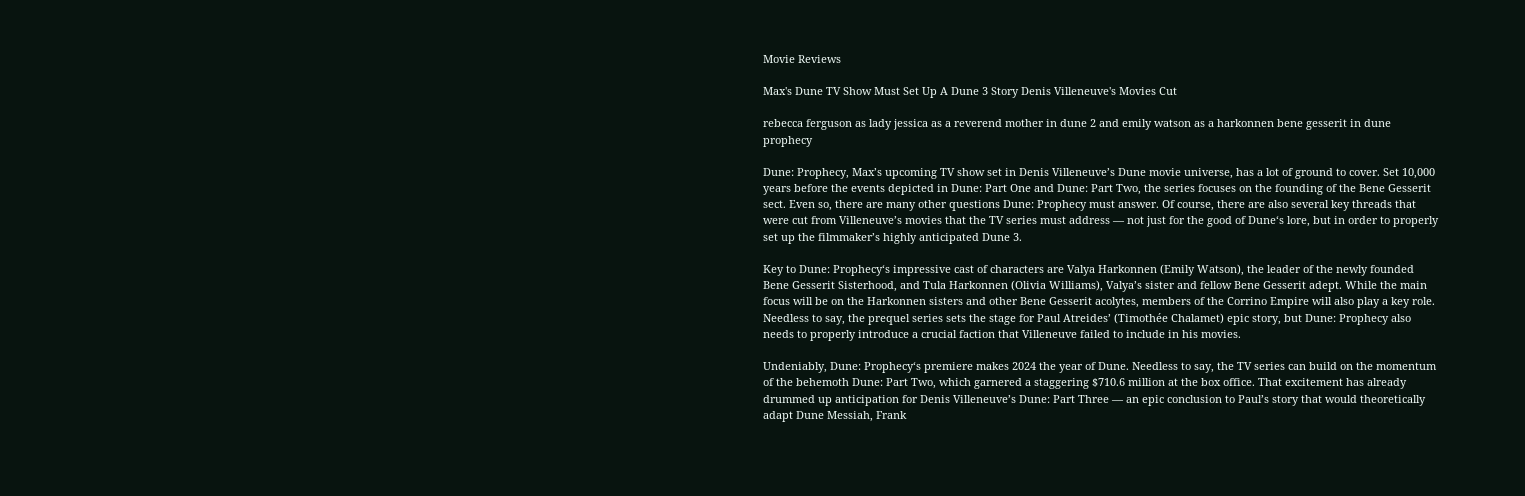Movie Reviews

Max's Dune TV Show Must Set Up A Dune 3 Story Denis Villeneuve's Movies Cut

rebecca ferguson as lady jessica as a reverend mother in dune 2 and emily watson as a harkonnen bene gesserit in dune prophecy

Dune: Prophecy, Max’s upcoming TV show set in Denis Villeneuve’s Dune movie universe, has a lot of ground to cover. Set 10,000 years before the events depicted in Dune: Part One and Dune: Part Two, the series focuses on the founding of the Bene Gesserit sect. Even so, there are many other questions Dune: Prophecy must answer. Of course, there are also several key threads that were cut from Villeneuve’s movies that the TV series must address — not just for the good of Dune‘s lore, but in order to properly set up the filmmaker’s highly anticipated Dune 3.

Key to Dune: Prophecy‘s impressive cast of characters are Valya Harkonnen (Emily Watson), the leader of the newly founded Bene Gesserit Sisterhood, and Tula Harkonnen (Olivia Williams), Valya’s sister and fellow Bene Gesserit adept. While the main focus will be on the Harkonnen sisters and other Bene Gesserit acolytes, members of the Corrino Empire will also play a key role. Needless to say, the prequel series sets the stage for Paul Atreides’ (Timothée Chalamet) epic story, but Dune: Prophecy also needs to properly introduce a crucial faction that Villeneuve failed to include in his movies.

Undeniably, Dune: Prophecy‘s premiere makes 2024 the year of Dune. Needless to say, the TV series can build on the momentum of the behemoth Dune: Part Two, which garnered a staggering $710.6 million at the box office. That excitement has already drummed up anticipation for Denis Villeneuve’s Dune: Part Three — an epic conclusion to Paul’s story that would theoretically adapt Dune Messiah, Frank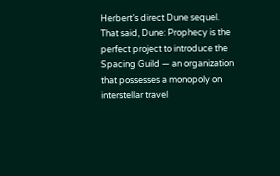Herbert’s direct Dune sequel. That said, Dune: Prophecy is the perfect project to introduce the Spacing Guild — an organization that possesses a monopoly on interstellar travel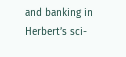and banking in Herbert’s sci-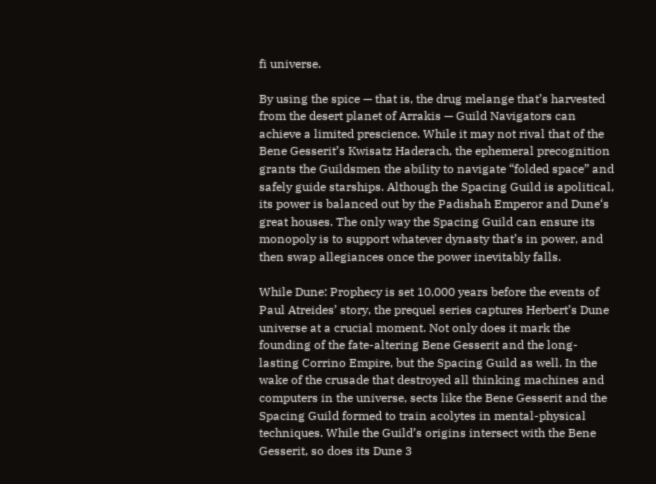fi universe.

By using the spice — that is, the drug melange that’s harvested from the desert planet of Arrakis — Guild Navigators can achieve a limited prescience. While it may not rival that of the Bene Gesserit’s Kwisatz Haderach, the ephemeral precognition grants the Guildsmen the ability to navigate “folded space” and safely guide starships. Although the Spacing Guild is apolitical, its power is balanced out by the Padishah Emperor and Dune‘s great houses. The only way the Spacing Guild can ensure its monopoly is to support whatever dynasty that’s in power, and then swap allegiances once the power inevitably falls.

While Dune: Prophecy is set 10,000 years before the events of Paul Atreides’ story, the prequel series captures Herbert’s Dune universe at a crucial moment. Not only does it mark the founding of the fate-altering Bene Gesserit and the long-lasting Corrino Empire, but the Spacing Guild as well. In the wake of the crusade that destroyed all thinking machines and computers in the universe, sects like the Bene Gesserit and the Spacing Guild formed to train acolytes in mental-physical techniques. While the Guild’s origins intersect with the Bene Gesserit, so does its Dune 3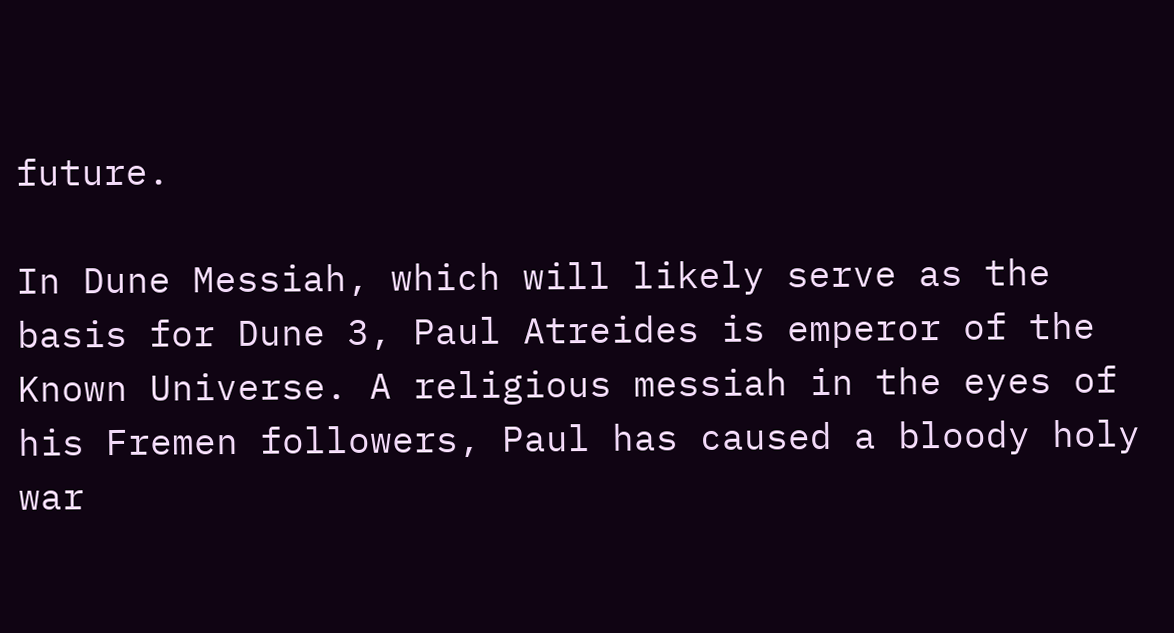future.

In Dune Messiah, which will likely serve as the basis for Dune 3, Paul Atreides is emperor of the Known Universe. A religious messiah in the eyes of his Fremen followers, Paul has caused a bloody holy war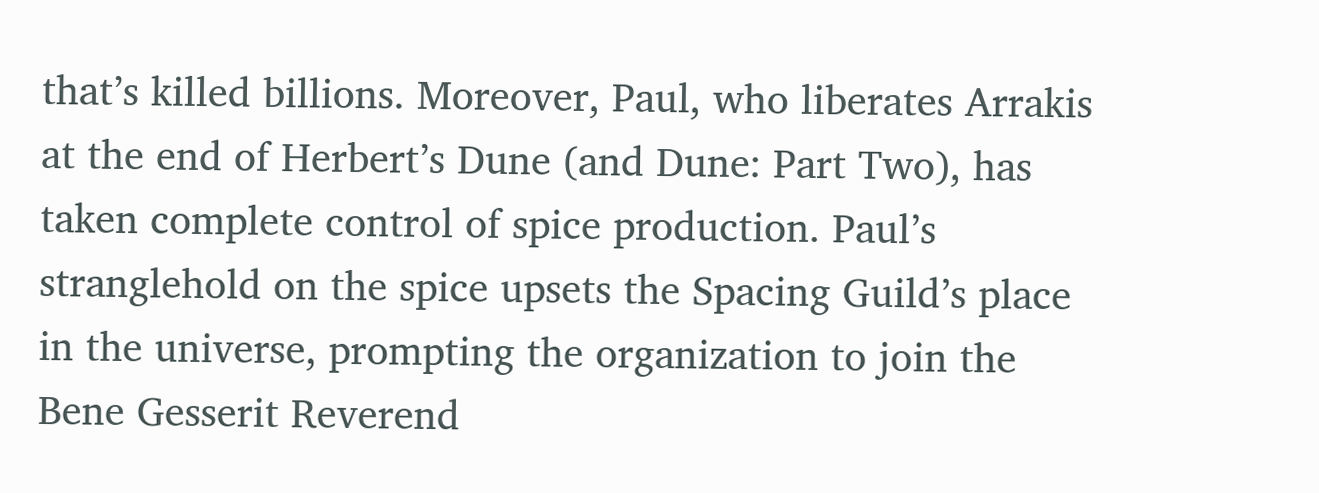that’s killed billions. Moreover, Paul, who liberates Arrakis at the end of Herbert’s Dune (and Dune: Part Two), has taken complete control of spice production. Paul’s stranglehold on the spice upsets the Spacing Guild’s place in the universe, prompting the organization to join the Bene Gesserit Reverend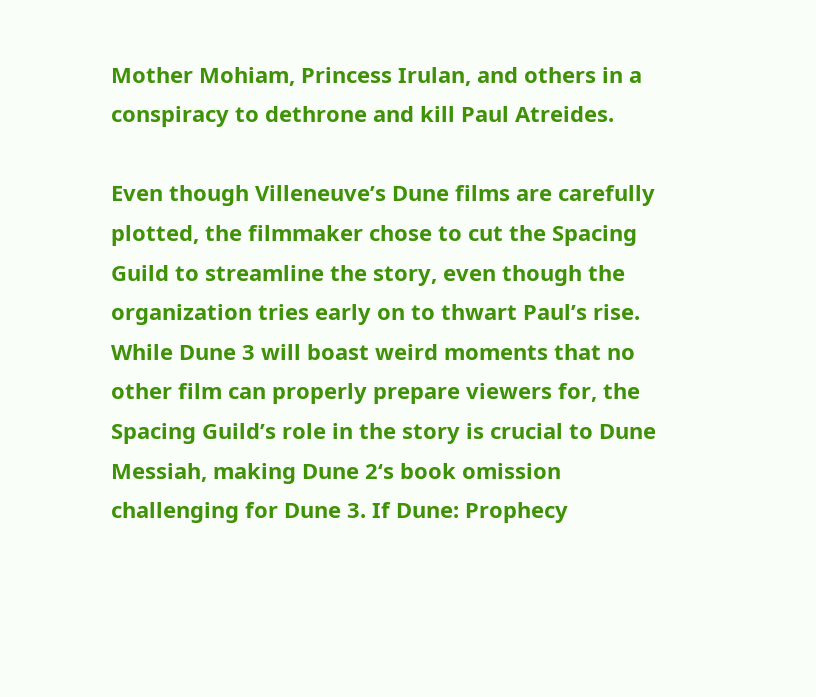Mother Mohiam, Princess Irulan, and others in a conspiracy to dethrone and kill Paul Atreides.

Even though Villeneuve’s Dune films are carefully plotted, the filmmaker chose to cut the Spacing Guild to streamline the story, even though the organization tries early on to thwart Paul’s rise. While Dune 3 will boast weird moments that no other film can properly prepare viewers for, the Spacing Guild’s role in the story is crucial to Dune Messiah, making Dune 2‘s book omission challenging for Dune 3. If Dune: Prophecy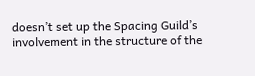doesn’t set up the Spacing Guild’s involvement in the structure of the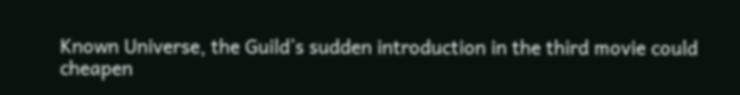Known Universe, the Guild’s sudden introduction in the third movie could cheapen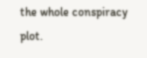the whole conspiracy plot.